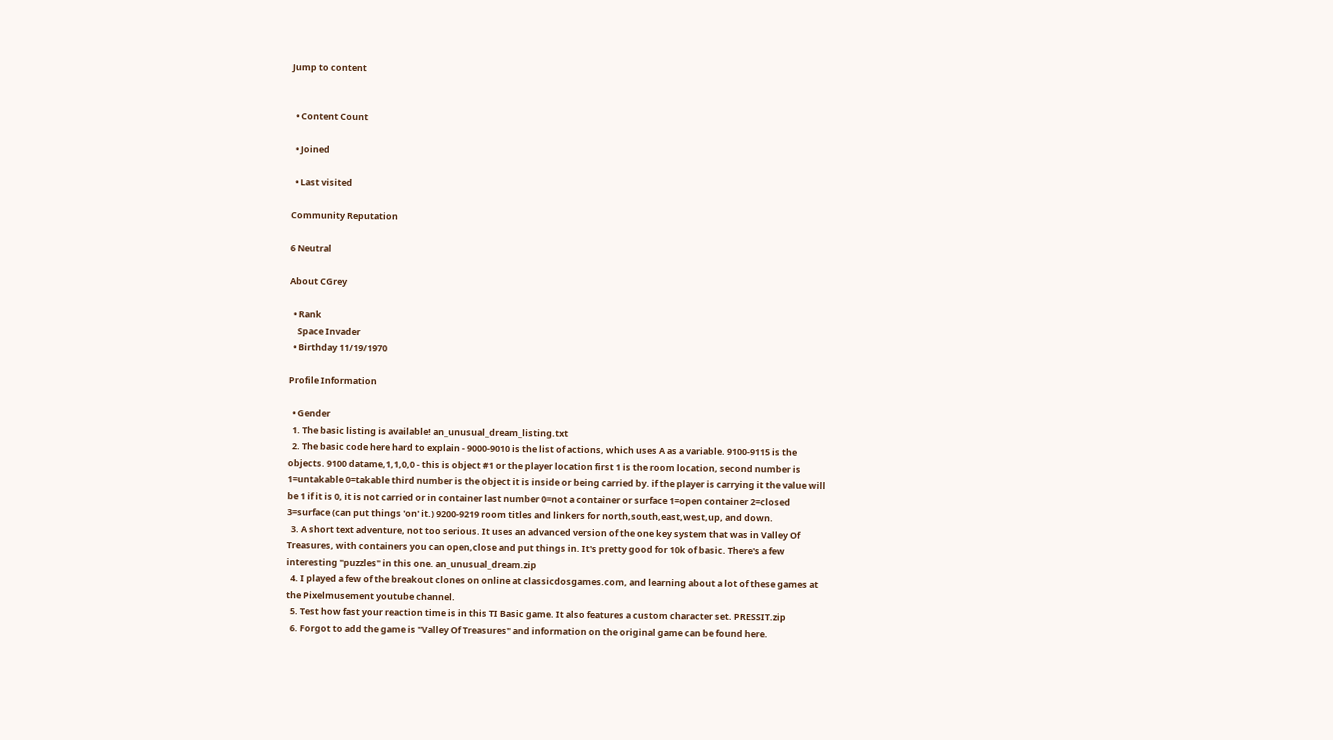Jump to content


  • Content Count

  • Joined

  • Last visited

Community Reputation

6 Neutral

About CGrey

  • Rank
    Space Invader
  • Birthday 11/19/1970

Profile Information

  • Gender
  1. The basic listing is available! an_unusual_dream_listing.txt
  2. The basic code here hard to explain - 9000-9010 is the list of actions, which uses A as a variable. 9100-9115 is the objects. 9100 datame,1,1,0,0 - this is object #1 or the player location first 1 is the room location, second number is 1=untakable 0=takable third number is the object it is inside or being carried by. if the player is carrying it the value will be 1 if it is 0, it is not carried or in container last number 0=not a container or surface 1=open container 2=closed 3=surface (can put things 'on' it.) 9200-9219 room titles and linkers for north,south,east,west,up, and down.
  3. A short text adventure, not too serious. It uses an advanced version of the one key system that was in Valley Of Treasures, with containers you can open,close and put things in. It's pretty good for 10k of basic. There's a few interesting "puzzles" in this one. an_unusual_dream.zip
  4. I played a few of the breakout clones on online at classicdosgames.com, and learning about a lot of these games at the Pixelmusement youtube channel.
  5. Test how fast your reaction time is in this TI Basic game. It also features a custom character set. PRESSIT.zip
  6. Forgot to add the game is "Valley Of Treasures" and information on the original game can be found here.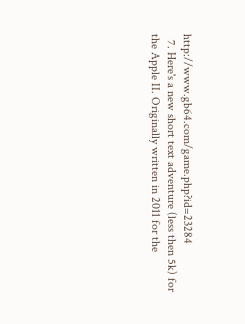http://www.gb64.com/game.php?id=23284
  7. Here's a new short text adventure (less then 5k) for the Apple II. Originally written in 2011 for the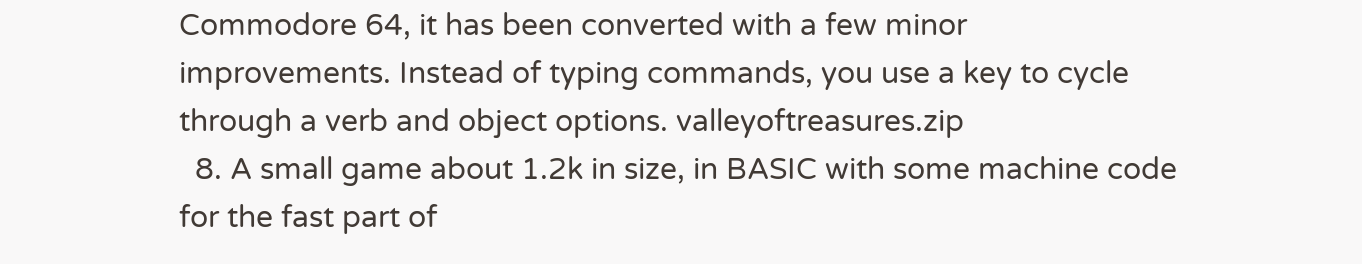Commodore 64, it has been converted with a few minor improvements. Instead of typing commands, you use a key to cycle through a verb and object options. valleyoftreasures.zip
  8. A small game about 1.2k in size, in BASIC with some machine code for the fast part of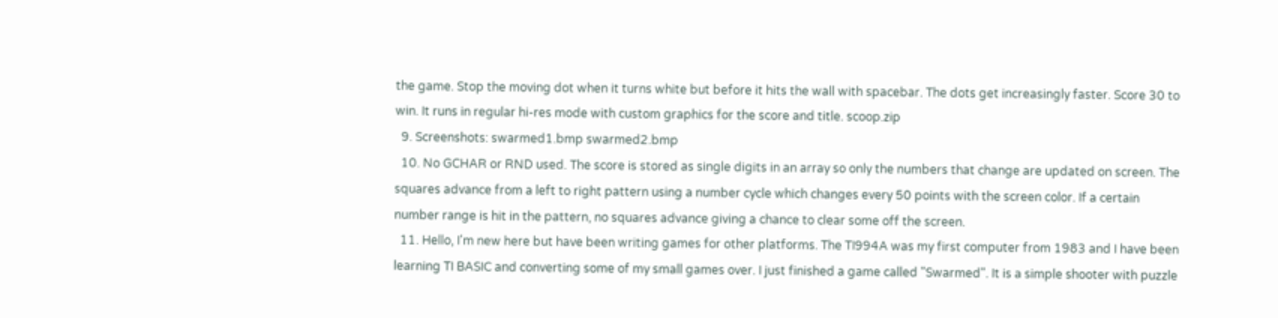the game. Stop the moving dot when it turns white but before it hits the wall with spacebar. The dots get increasingly faster. Score 30 to win. It runs in regular hi-res mode with custom graphics for the score and title. scoop.zip
  9. Screenshots: swarmed1.bmp swarmed2.bmp
  10. No GCHAR or RND used. The score is stored as single digits in an array so only the numbers that change are updated on screen. The squares advance from a left to right pattern using a number cycle which changes every 50 points with the screen color. If a certain number range is hit in the pattern, no squares advance giving a chance to clear some off the screen.
  11. Hello, I'm new here but have been writing games for other platforms. The TI994A was my first computer from 1983 and I have been learning TI BASIC and converting some of my small games over. I just finished a game called "Swarmed". It is a simple shooter with puzzle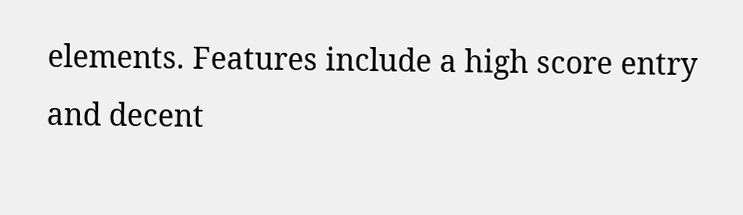elements. Features include a high score entry and decent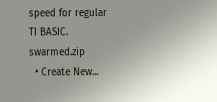speed for regular TI BASIC. swarmed.zip
  • Create New...